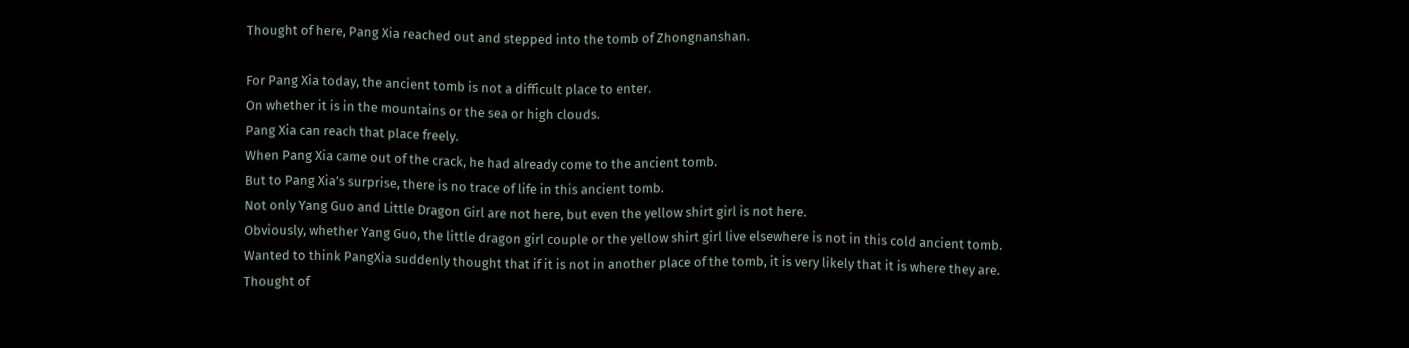Thought of here, Pang Xia reached out and stepped into the tomb of Zhongnanshan.

For Pang Xia today, the ancient tomb is not a difficult place to enter.
On whether it is in the mountains or the sea or high clouds.
Pang Xia can reach that place freely.
When Pang Xia came out of the crack, he had already come to the ancient tomb.
But to Pang Xia’s surprise, there is no trace of life in this ancient tomb.
Not only Yang Guo and Little Dragon Girl are not here, but even the yellow shirt girl is not here.
Obviously, whether Yang Guo, the little dragon girl couple or the yellow shirt girl live elsewhere is not in this cold ancient tomb.
Wanted to think PangXia suddenly thought that if it is not in another place of the tomb, it is very likely that it is where they are.
Thought of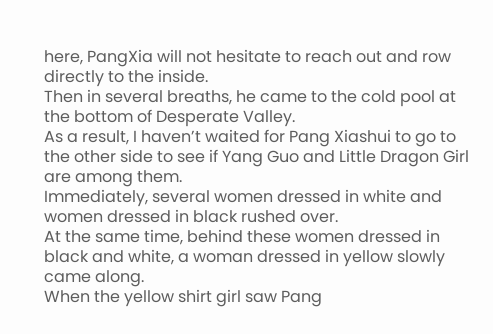here, PangXia will not hesitate to reach out and row directly to the inside.
Then in several breaths, he came to the cold pool at the bottom of Desperate Valley.
As a result, I haven’t waited for Pang Xiashui to go to the other side to see if Yang Guo and Little Dragon Girl are among them.
Immediately, several women dressed in white and women dressed in black rushed over.
At the same time, behind these women dressed in black and white, a woman dressed in yellow slowly came along.
When the yellow shirt girl saw Pang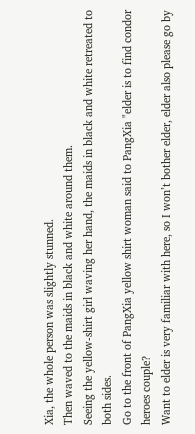Xia, the whole person was slightly stunned.
Then waved to the maids in black and white around them.
Seeing the yellow-shirt girl waving her hand, the maids in black and white retreated to both sides.
Go to the front of PangXia yellow shirt woman said to PangXia "elder is to find condor heroes couple?
Want to elder is very familiar with here, so I won’t bother elder, elder also please go by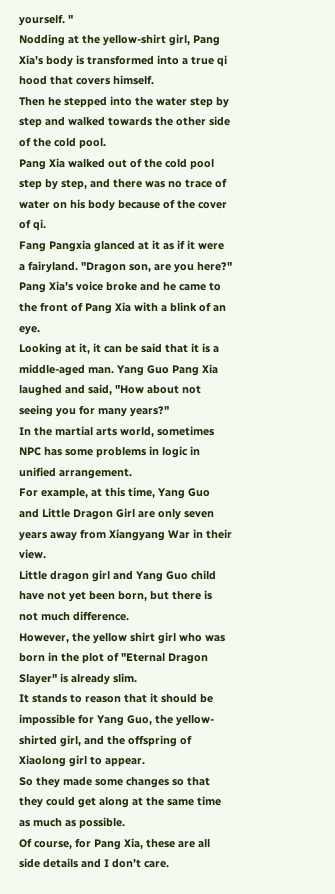yourself. "
Nodding at the yellow-shirt girl, Pang Xia’s body is transformed into a true qi hood that covers himself.
Then he stepped into the water step by step and walked towards the other side of the cold pool.
Pang Xia walked out of the cold pool step by step, and there was no trace of water on his body because of the cover of qi.
Fang Pangxia glanced at it as if it were a fairyland. "Dragon son, are you here?"
Pang Xia’s voice broke and he came to the front of Pang Xia with a blink of an eye.
Looking at it, it can be said that it is a middle-aged man. Yang Guo Pang Xia laughed and said, "How about not seeing you for many years?"
In the martial arts world, sometimes NPC has some problems in logic in unified arrangement.
For example, at this time, Yang Guo and Little Dragon Girl are only seven years away from Xiangyang War in their view.
Little dragon girl and Yang Guo child have not yet been born, but there is not much difference.
However, the yellow shirt girl who was born in the plot of "Eternal Dragon Slayer" is already slim.
It stands to reason that it should be impossible for Yang Guo, the yellow-shirted girl, and the offspring of Xiaolong girl to appear.
So they made some changes so that they could get along at the same time as much as possible.
Of course, for Pang Xia, these are all side details and I don’t care.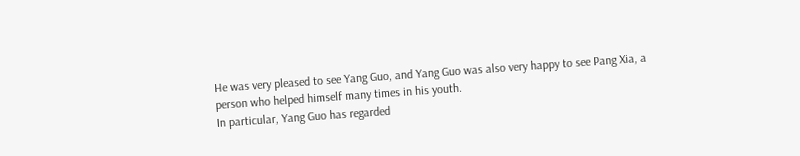He was very pleased to see Yang Guo, and Yang Guo was also very happy to see Pang Xia, a person who helped himself many times in his youth.
In particular, Yang Guo has regarded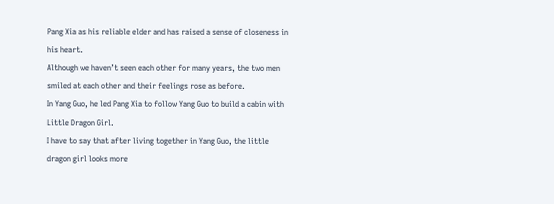Pang Xia as his reliable elder and has raised a sense of closeness in his heart.
Although we haven’t seen each other for many years, the two men smiled at each other and their feelings rose as before.
In Yang Guo, he led Pang Xia to follow Yang Guo to build a cabin with Little Dragon Girl.
I have to say that after living together in Yang Guo, the little dragon girl looks more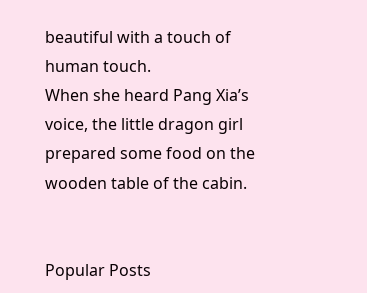beautiful with a touch of human touch.
When she heard Pang Xia’s voice, the little dragon girl prepared some food on the wooden table of the cabin.


Popular Posts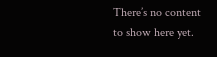There’s no content to show here yet.